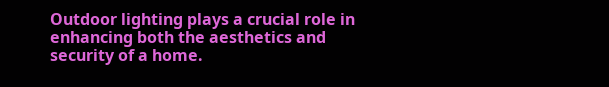Outdoor lighting plays a crucial role in enhancing both the aesthetics and security of a home.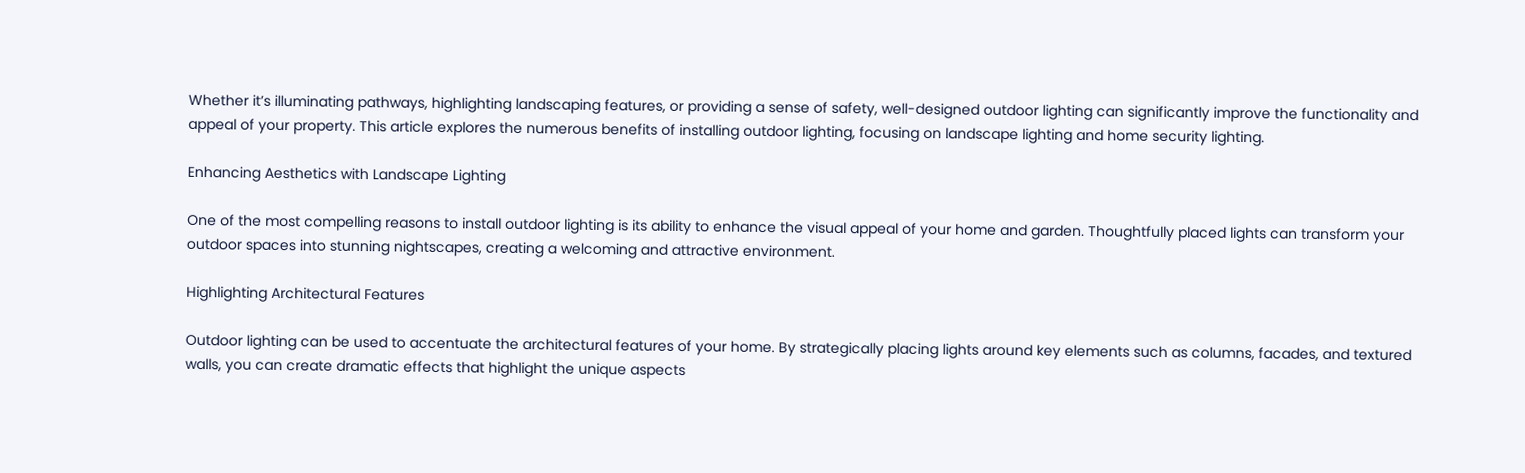Whether it’s illuminating pathways, highlighting landscaping features, or providing a sense of safety, well-designed outdoor lighting can significantly improve the functionality and appeal of your property. This article explores the numerous benefits of installing outdoor lighting, focusing on landscape lighting and home security lighting.

Enhancing Aesthetics with Landscape Lighting

One of the most compelling reasons to install outdoor lighting is its ability to enhance the visual appeal of your home and garden. Thoughtfully placed lights can transform your outdoor spaces into stunning nightscapes, creating a welcoming and attractive environment.

Highlighting Architectural Features

Outdoor lighting can be used to accentuate the architectural features of your home. By strategically placing lights around key elements such as columns, facades, and textured walls, you can create dramatic effects that highlight the unique aspects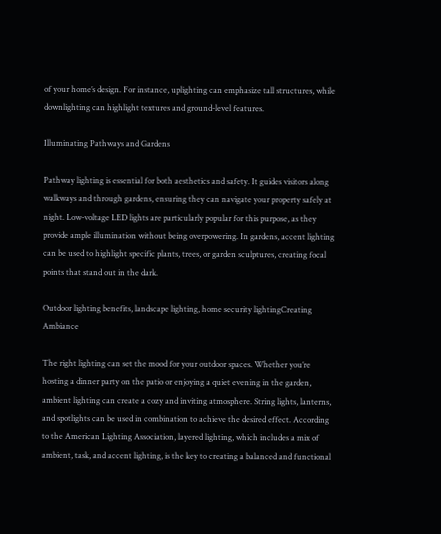of your home’s design. For instance, uplighting can emphasize tall structures, while downlighting can highlight textures and ground-level features.

Illuminating Pathways and Gardens

Pathway lighting is essential for both aesthetics and safety. It guides visitors along walkways and through gardens, ensuring they can navigate your property safely at night. Low-voltage LED lights are particularly popular for this purpose, as they provide ample illumination without being overpowering. In gardens, accent lighting can be used to highlight specific plants, trees, or garden sculptures, creating focal points that stand out in the dark.

Outdoor lighting benefits, landscape lighting, home security lightingCreating Ambiance

The right lighting can set the mood for your outdoor spaces. Whether you’re hosting a dinner party on the patio or enjoying a quiet evening in the garden, ambient lighting can create a cozy and inviting atmosphere. String lights, lanterns, and spotlights can be used in combination to achieve the desired effect. According to the American Lighting Association, layered lighting, which includes a mix of ambient, task, and accent lighting, is the key to creating a balanced and functional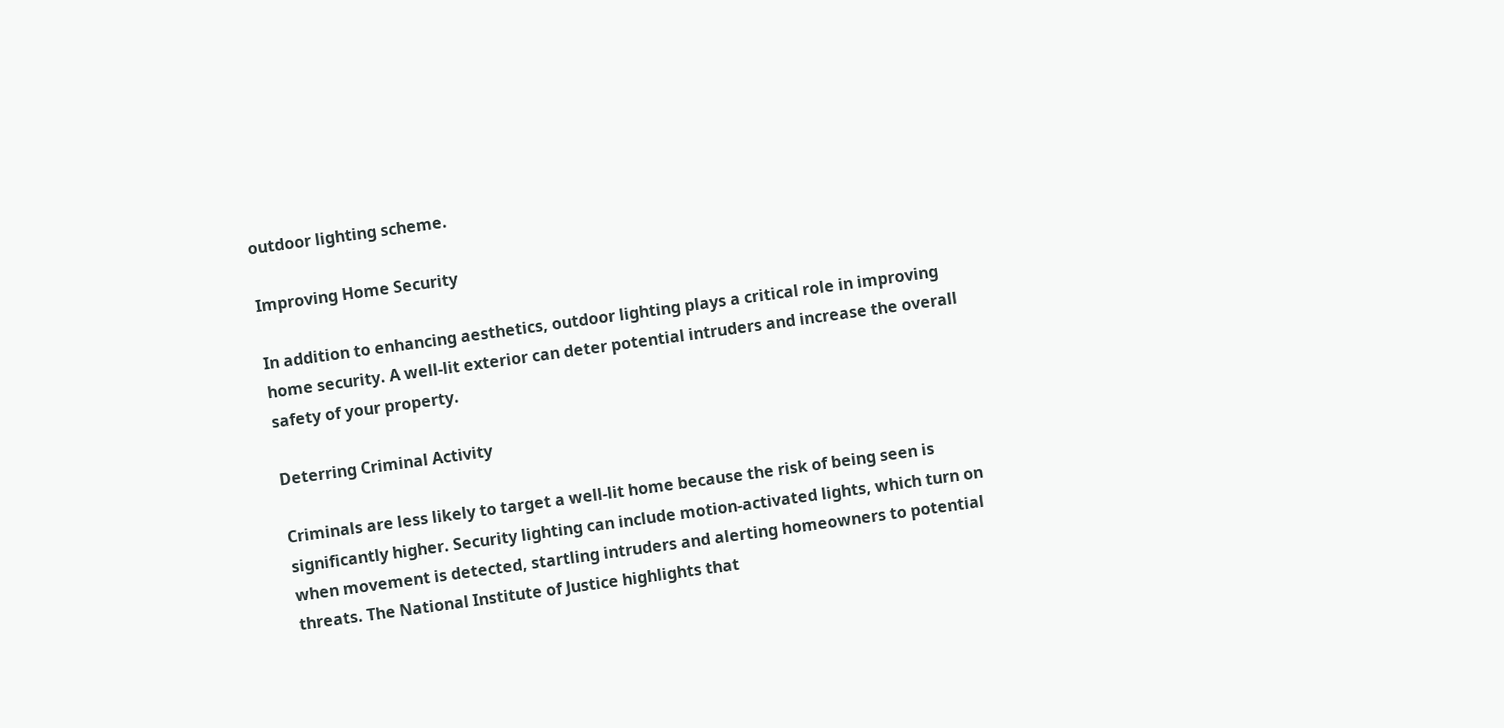outdoor lighting scheme.

Improving Home Security

In addition to enhancing aesthetics, outdoor lighting plays a critical role in improving home security. A well-lit exterior can deter potential intruders and increase the overall safety of your property.

Deterring Criminal Activity

Criminals are less likely to target a well-lit home because the risk of being seen is significantly higher. Security lighting can include motion-activated lights, which turn on when movement is detected, startling intruders and alerting homeowners to potential threats. The National Institute of Justice highlights that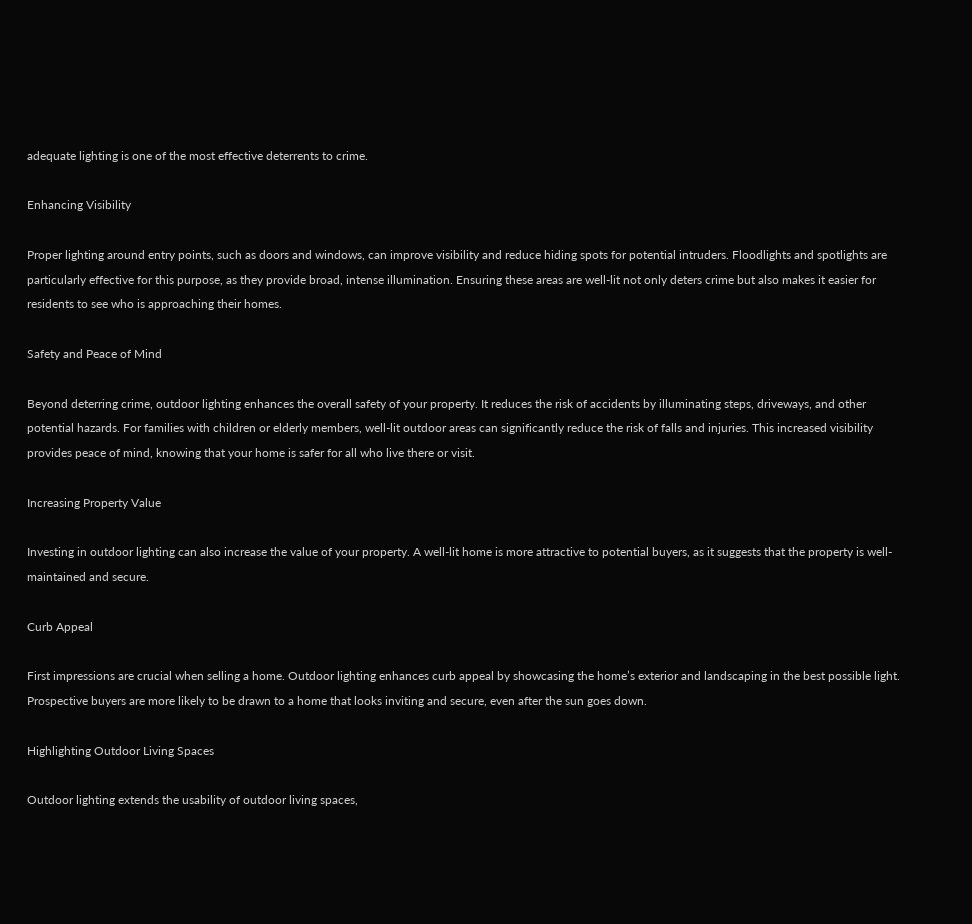adequate lighting is one of the most effective deterrents to crime.

Enhancing Visibility

Proper lighting around entry points, such as doors and windows, can improve visibility and reduce hiding spots for potential intruders. Floodlights and spotlights are particularly effective for this purpose, as they provide broad, intense illumination. Ensuring these areas are well-lit not only deters crime but also makes it easier for residents to see who is approaching their homes.

Safety and Peace of Mind

Beyond deterring crime, outdoor lighting enhances the overall safety of your property. It reduces the risk of accidents by illuminating steps, driveways, and other potential hazards. For families with children or elderly members, well-lit outdoor areas can significantly reduce the risk of falls and injuries. This increased visibility provides peace of mind, knowing that your home is safer for all who live there or visit.

Increasing Property Value

Investing in outdoor lighting can also increase the value of your property. A well-lit home is more attractive to potential buyers, as it suggests that the property is well-maintained and secure.

Curb Appeal

First impressions are crucial when selling a home. Outdoor lighting enhances curb appeal by showcasing the home’s exterior and landscaping in the best possible light. Prospective buyers are more likely to be drawn to a home that looks inviting and secure, even after the sun goes down.

Highlighting Outdoor Living Spaces

Outdoor lighting extends the usability of outdoor living spaces,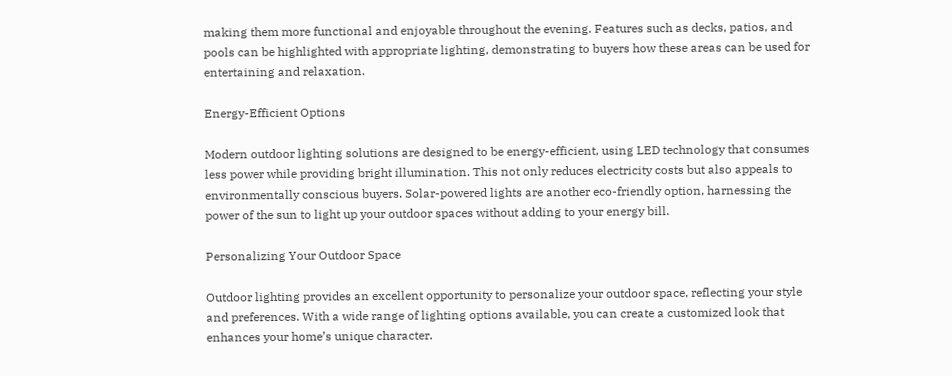making them more functional and enjoyable throughout the evening. Features such as decks, patios, and pools can be highlighted with appropriate lighting, demonstrating to buyers how these areas can be used for entertaining and relaxation.

Energy-Efficient Options

Modern outdoor lighting solutions are designed to be energy-efficient, using LED technology that consumes less power while providing bright illumination. This not only reduces electricity costs but also appeals to environmentally conscious buyers. Solar-powered lights are another eco-friendly option, harnessing the power of the sun to light up your outdoor spaces without adding to your energy bill.

Personalizing Your Outdoor Space

Outdoor lighting provides an excellent opportunity to personalize your outdoor space, reflecting your style and preferences. With a wide range of lighting options available, you can create a customized look that enhances your home’s unique character.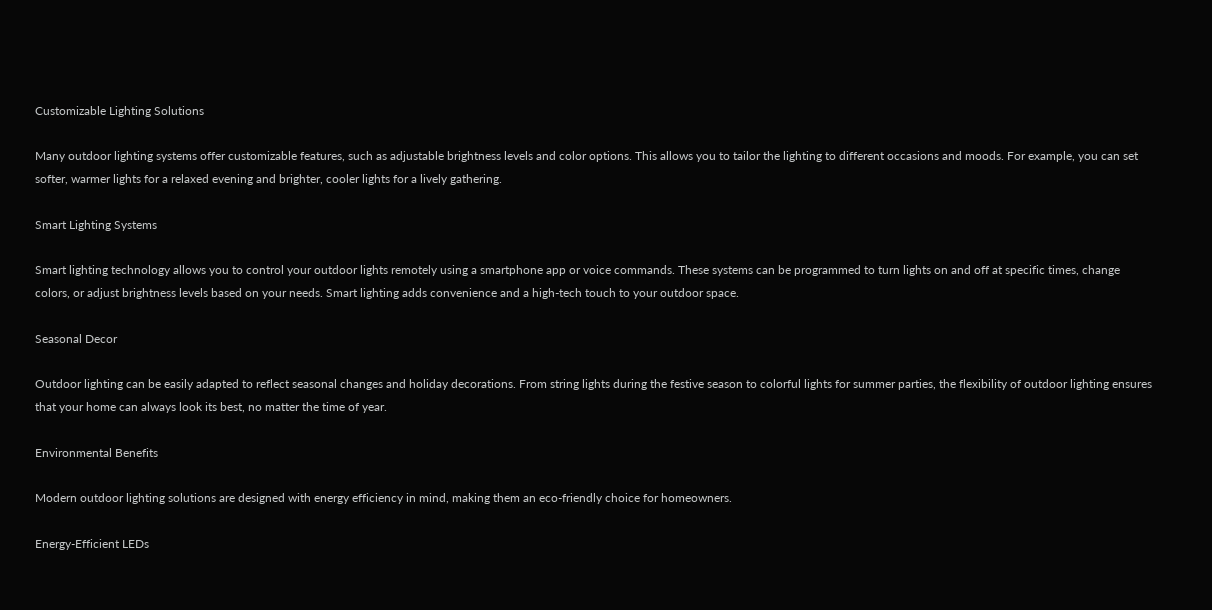Customizable Lighting Solutions

Many outdoor lighting systems offer customizable features, such as adjustable brightness levels and color options. This allows you to tailor the lighting to different occasions and moods. For example, you can set softer, warmer lights for a relaxed evening and brighter, cooler lights for a lively gathering.

Smart Lighting Systems

Smart lighting technology allows you to control your outdoor lights remotely using a smartphone app or voice commands. These systems can be programmed to turn lights on and off at specific times, change colors, or adjust brightness levels based on your needs. Smart lighting adds convenience and a high-tech touch to your outdoor space.

Seasonal Decor

Outdoor lighting can be easily adapted to reflect seasonal changes and holiday decorations. From string lights during the festive season to colorful lights for summer parties, the flexibility of outdoor lighting ensures that your home can always look its best, no matter the time of year.

Environmental Benefits

Modern outdoor lighting solutions are designed with energy efficiency in mind, making them an eco-friendly choice for homeowners.

Energy-Efficient LEDs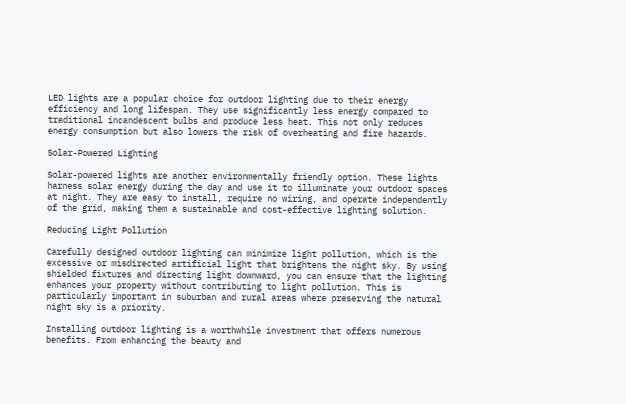LED lights are a popular choice for outdoor lighting due to their energy efficiency and long lifespan. They use significantly less energy compared to traditional incandescent bulbs and produce less heat. This not only reduces energy consumption but also lowers the risk of overheating and fire hazards.

Solar-Powered Lighting

Solar-powered lights are another environmentally friendly option. These lights harness solar energy during the day and use it to illuminate your outdoor spaces at night. They are easy to install, require no wiring, and operate independently of the grid, making them a sustainable and cost-effective lighting solution.

Reducing Light Pollution

Carefully designed outdoor lighting can minimize light pollution, which is the excessive or misdirected artificial light that brightens the night sky. By using shielded fixtures and directing light downward, you can ensure that the lighting enhances your property without contributing to light pollution. This is particularly important in suburban and rural areas where preserving the natural night sky is a priority.

Installing outdoor lighting is a worthwhile investment that offers numerous benefits. From enhancing the beauty and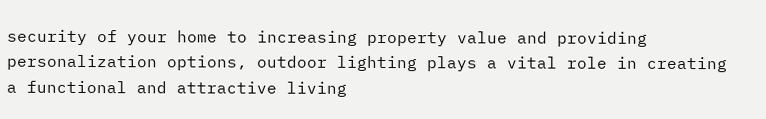security of your home to increasing property value and providing personalization options, outdoor lighting plays a vital role in creating a functional and attractive living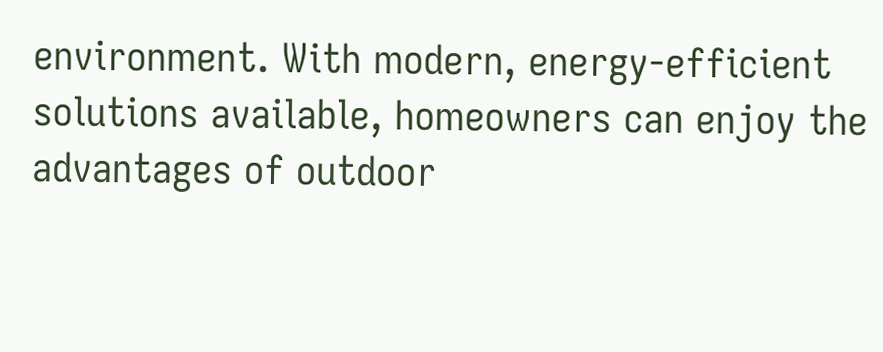environment. With modern, energy-efficient solutions available, homeowners can enjoy the advantages of outdoor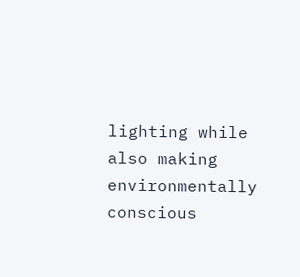lighting while also making environmentally conscious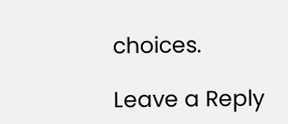choices.

Leave a Reply